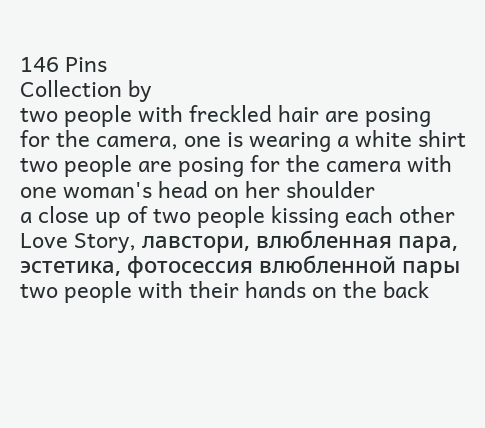146 Pins
Collection by
two people with freckled hair are posing for the camera, one is wearing a white shirt
two people are posing for the camera with one woman's head on her shoulder
a close up of two people kissing each other
Love Story, лавстори, влюбленная пара, эстетика, фотосессия влюбленной пары
two people with their hands on the back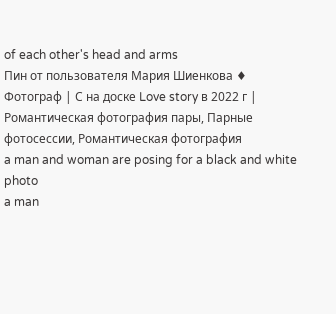of each other's head and arms
Пин от пользователя Мария Шиенкова ♦ Фотограф | С на доске Love story в 2022 г | Романтическая фотография пары, Парные фотосессии, Романтическая фотография
a man and woman are posing for a black and white photo
a man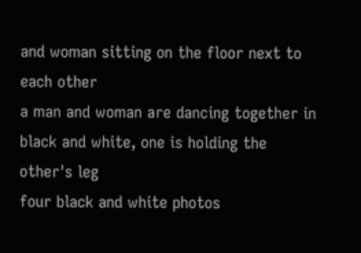and woman sitting on the floor next to each other
a man and woman are dancing together in black and white, one is holding the other's leg
four black and white photos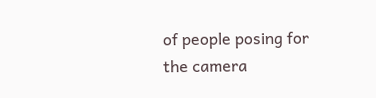of people posing for the camera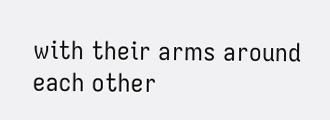with their arms around each other